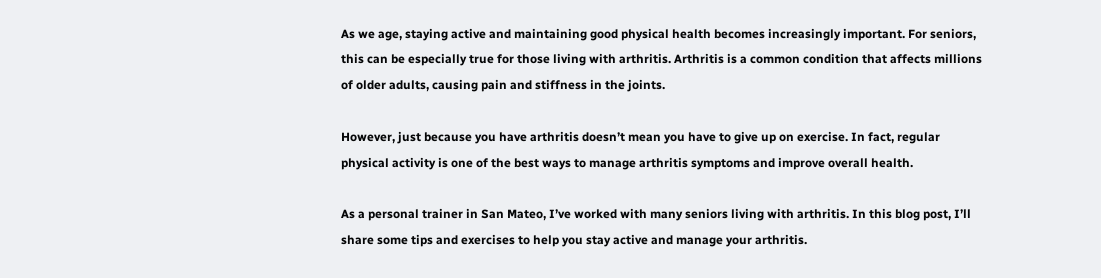As we age, staying active and maintaining good physical health becomes increasingly important. For seniors, this can be especially true for those living with arthritis. Arthritis is a common condition that affects millions of older adults, causing pain and stiffness in the joints.

However, just because you have arthritis doesn’t mean you have to give up on exercise. In fact, regular physical activity is one of the best ways to manage arthritis symptoms and improve overall health.

As a personal trainer in San Mateo, I’ve worked with many seniors living with arthritis. In this blog post, I’ll share some tips and exercises to help you stay active and manage your arthritis.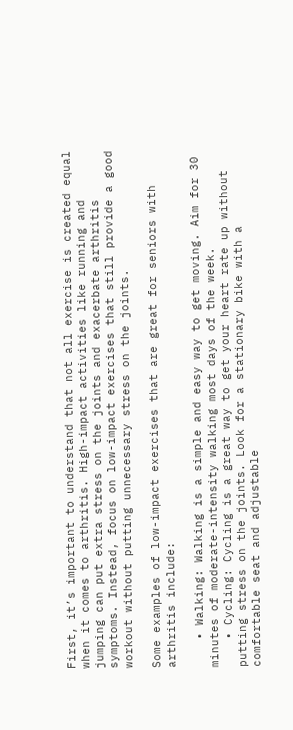First, it’s important to understand that not all exercise is created equal when it comes to arthritis. High-impact activities like running and jumping can put extra stress on the joints and exacerbate arthritis symptoms. Instead, focus on low-impact exercises that still provide a good workout without putting unnecessary stress on the joints.

Some examples of low-impact exercises that are great for seniors with arthritis include:

    • Walking: Walking is a simple and easy way to get moving. Aim for 30 minutes of moderate-intensity walking most days of the week.
    • Cycling: Cycling is a great way to get your heart rate up without putting stress on the joints. Look for a stationary bike with a comfortable seat and adjustable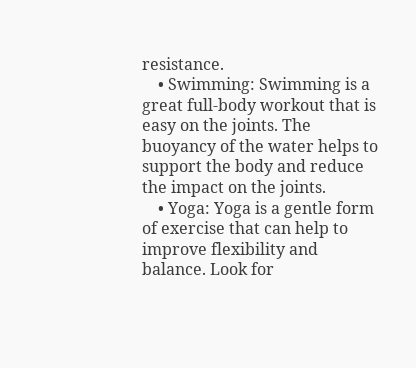resistance.
    • Swimming: Swimming is a great full-body workout that is easy on the joints. The buoyancy of the water helps to support the body and reduce the impact on the joints.
    • Yoga: Yoga is a gentle form of exercise that can help to improve flexibility and balance. Look for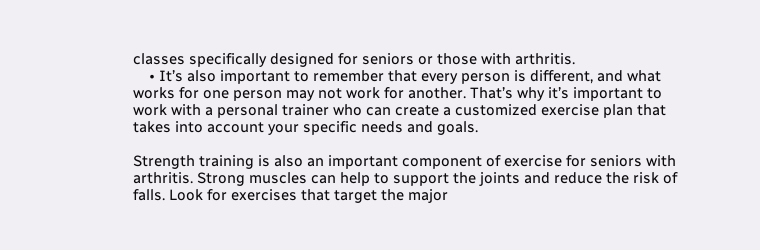classes specifically designed for seniors or those with arthritis.
    • It’s also important to remember that every person is different, and what works for one person may not work for another. That’s why it’s important to work with a personal trainer who can create a customized exercise plan that takes into account your specific needs and goals.

Strength training is also an important component of exercise for seniors with arthritis. Strong muscles can help to support the joints and reduce the risk of falls. Look for exercises that target the major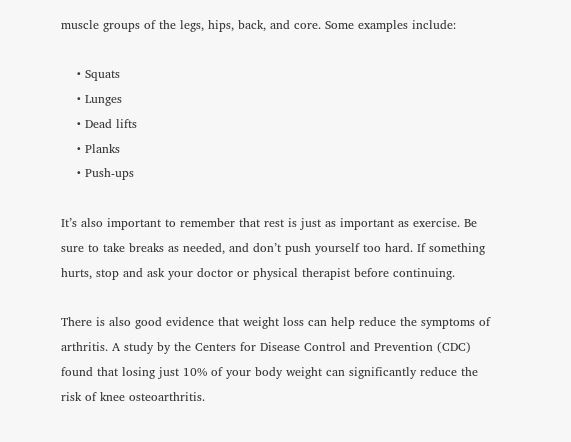muscle groups of the legs, hips, back, and core. Some examples include:

    • Squats
    • Lunges
    • Dead lifts
    • Planks
    • Push-ups

It’s also important to remember that rest is just as important as exercise. Be sure to take breaks as needed, and don’t push yourself too hard. If something hurts, stop and ask your doctor or physical therapist before continuing.

There is also good evidence that weight loss can help reduce the symptoms of arthritis. A study by the Centers for Disease Control and Prevention (CDC) found that losing just 10% of your body weight can significantly reduce the risk of knee osteoarthritis.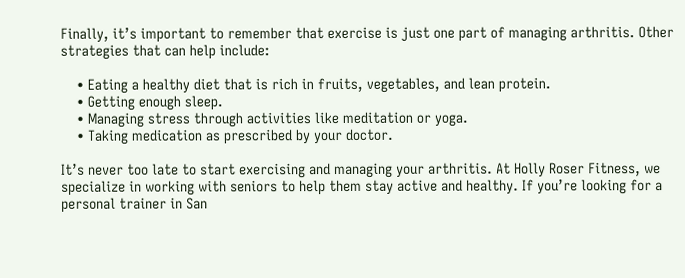Finally, it’s important to remember that exercise is just one part of managing arthritis. Other strategies that can help include:

    • Eating a healthy diet that is rich in fruits, vegetables, and lean protein.
    • Getting enough sleep.
    • Managing stress through activities like meditation or yoga.
    • Taking medication as prescribed by your doctor.

It’s never too late to start exercising and managing your arthritis. At Holly Roser Fitness, we specialize in working with seniors to help them stay active and healthy. If you’re looking for a personal trainer in San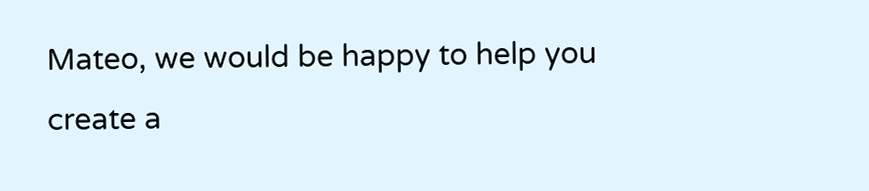Mateo, we would be happy to help you create a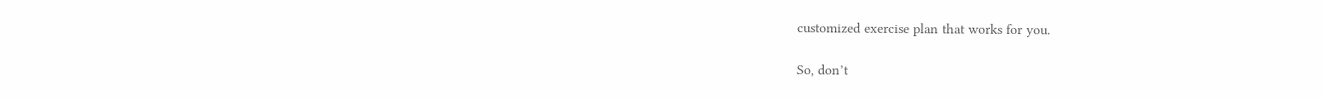customized exercise plan that works for you.

So, don’t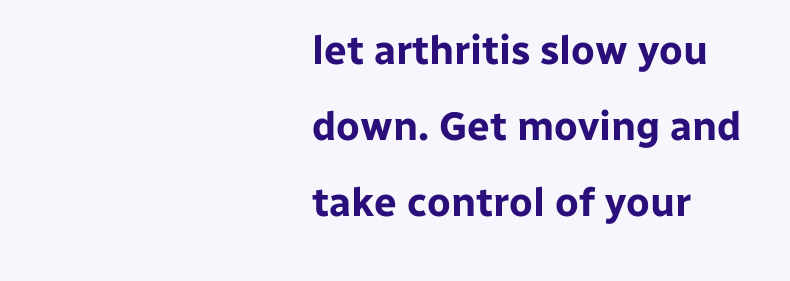let arthritis slow you down. Get moving and take control of your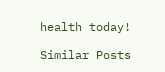health today!

Similar Posts